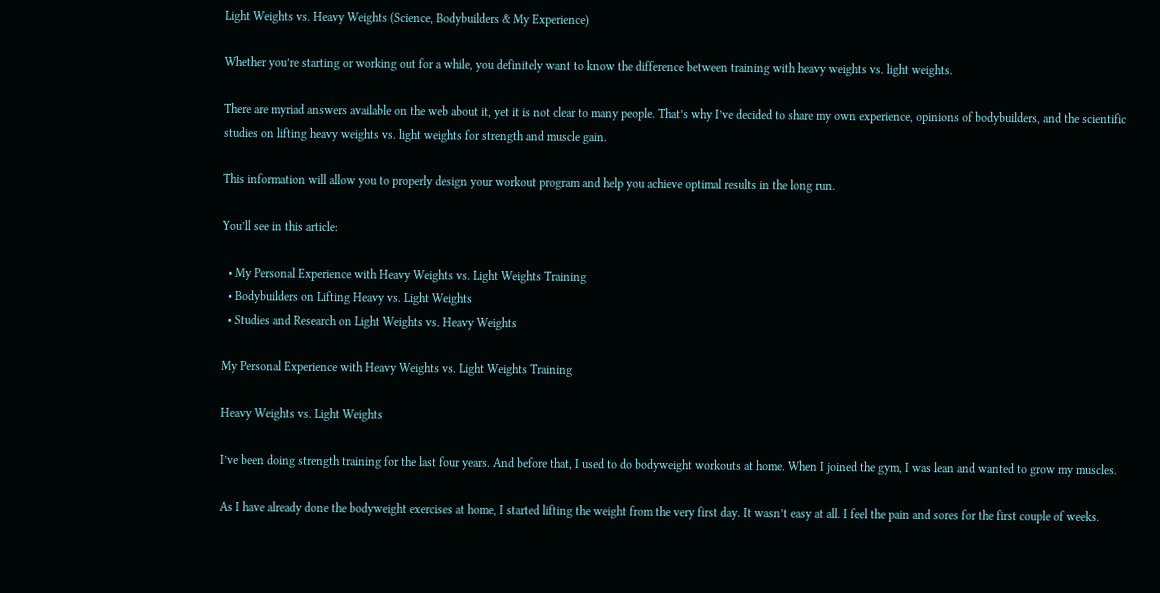Light Weights vs. Heavy Weights (Science, Bodybuilders & My Experience)

Whether you’re starting or working out for a while, you definitely want to know the difference between training with heavy weights vs. light weights.

There are myriad answers available on the web about it, yet it is not clear to many people. That’s why I’ve decided to share my own experience, opinions of bodybuilders, and the scientific studies on lifting heavy weights vs. light weights for strength and muscle gain.

This information will allow you to properly design your workout program and help you achieve optimal results in the long run.

You’ll see in this article:

  • My Personal Experience with Heavy Weights vs. Light Weights Training
  • Bodybuilders on Lifting Heavy vs. Light Weights
  • Studies and Research on Light Weights vs. Heavy Weights

My Personal Experience with Heavy Weights vs. Light Weights Training

Heavy Weights vs. Light Weights

I’ve been doing strength training for the last four years. And before that, I used to do bodyweight workouts at home. When I joined the gym, I was lean and wanted to grow my muscles.

As I have already done the bodyweight exercises at home, I started lifting the weight from the very first day. It wasn’t easy at all. I feel the pain and sores for the first couple of weeks.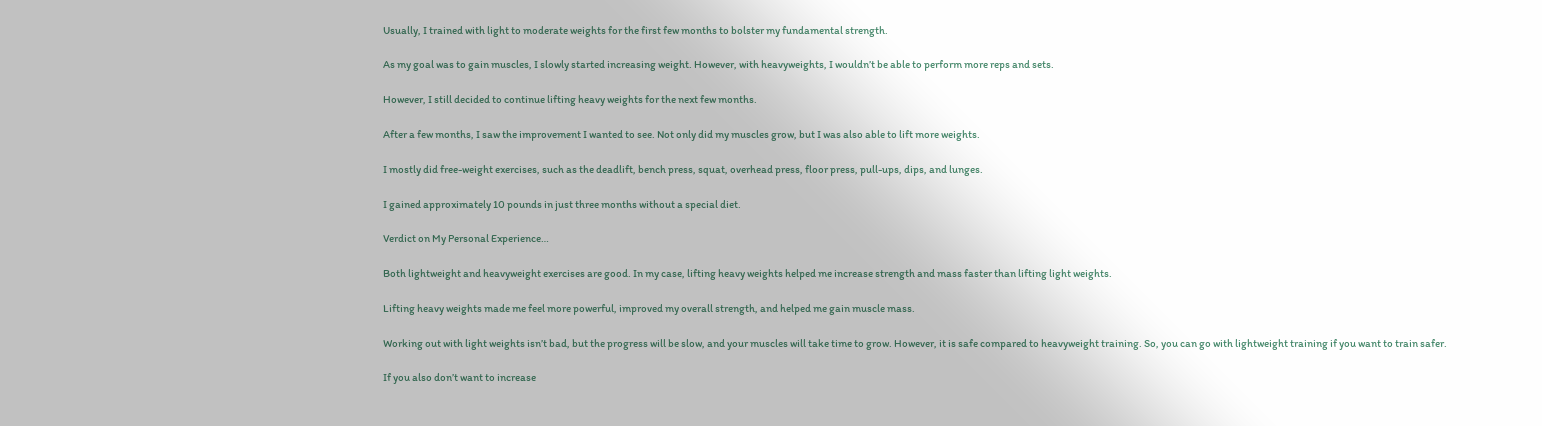Usually, I trained with light to moderate weights for the first few months to bolster my fundamental strength.

As my goal was to gain muscles, I slowly started increasing weight. However, with heavyweights, I wouldn’t be able to perform more reps and sets.

However, I still decided to continue lifting heavy weights for the next few months.

After a few months, I saw the improvement I wanted to see. Not only did my muscles grow, but I was also able to lift more weights.

I mostly did free-weight exercises, such as the deadlift, bench press, squat, overhead press, floor press, pull-ups, dips, and lunges.

I gained approximately 10 pounds in just three months without a special diet.

Verdict on My Personal Experience…

Both lightweight and heavyweight exercises are good. In my case, lifting heavy weights helped me increase strength and mass faster than lifting light weights.

Lifting heavy weights made me feel more powerful, improved my overall strength, and helped me gain muscle mass.

Working out with light weights isn’t bad, but the progress will be slow, and your muscles will take time to grow. However, it is safe compared to heavyweight training. So, you can go with lightweight training if you want to train safer.

If you also don’t want to increase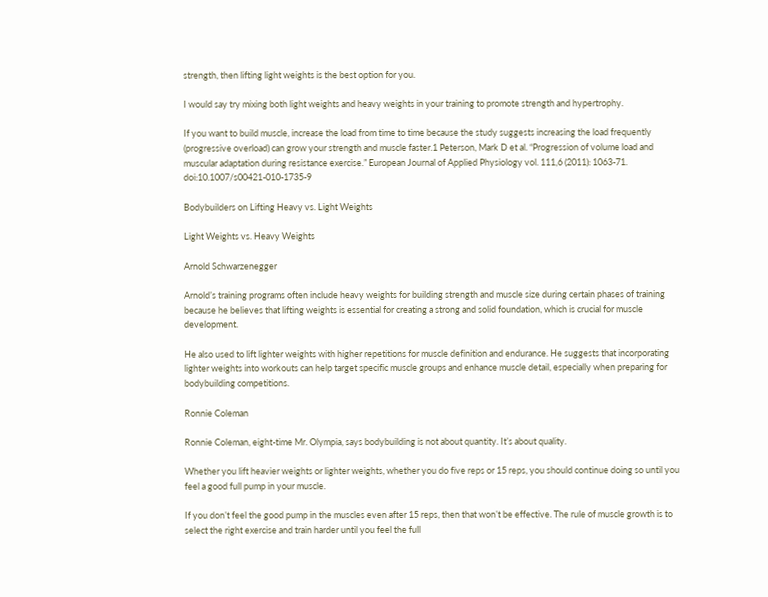strength, then lifting light weights is the best option for you.

I would say try mixing both light weights and heavy weights in your training to promote strength and hypertrophy.

If you want to build muscle, increase the load from time to time because the study suggests increasing the load frequently (progressive overload) can grow your strength and muscle faster.1 Peterson, Mark D et al. “Progression of volume load and muscular adaptation during resistance exercise.” European Journal of Applied Physiology vol. 111,6 (2011): 1063-71. doi:10.1007/s00421-010-1735-9

Bodybuilders on Lifting Heavy vs. Light Weights

Light Weights vs. Heavy Weights

Arnold Schwarzenegger

Arnold’s training programs often include heavy weights for building strength and muscle size during certain phases of training because he believes that lifting weights is essential for creating a strong and solid foundation, which is crucial for muscle development.

He also used to lift lighter weights with higher repetitions for muscle definition and endurance. He suggests that incorporating lighter weights into workouts can help target specific muscle groups and enhance muscle detail, especially when preparing for bodybuilding competitions.

Ronnie Coleman

Ronnie Coleman, eight-time Mr. Olympia, says bodybuilding is not about quantity. It’s about quality.

Whether you lift heavier weights or lighter weights, whether you do five reps or 15 reps, you should continue doing so until you feel a good full pump in your muscle.

If you don’t feel the good pump in the muscles even after 15 reps, then that won’t be effective. The rule of muscle growth is to select the right exercise and train harder until you feel the full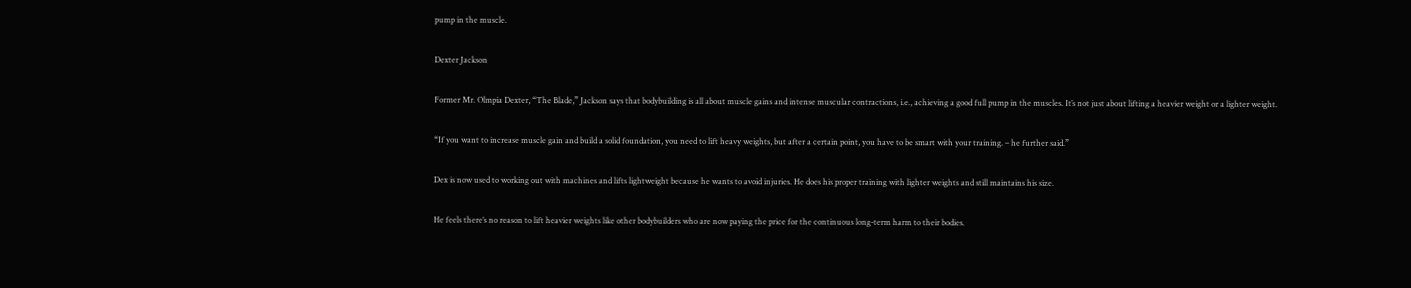pump in the muscle.

Dexter Jackson

Former Mr. Olmpia Dexter, “The Blade,” Jackson says that bodybuilding is all about muscle gains and intense muscular contractions, i.e., achieving a good full pump in the muscles. It’s not just about lifting a heavier weight or a lighter weight.

“If you want to increase muscle gain and build a solid foundation, you need to lift heavy weights, but after a certain point, you have to be smart with your training. – he further said.”

Dex is now used to working out with machines and lifts lightweight because he wants to avoid injuries. He does his proper training with lighter weights and still maintains his size.

He feels there’s no reason to lift heavier weights like other bodybuilders who are now paying the price for the continuous long-term harm to their bodies.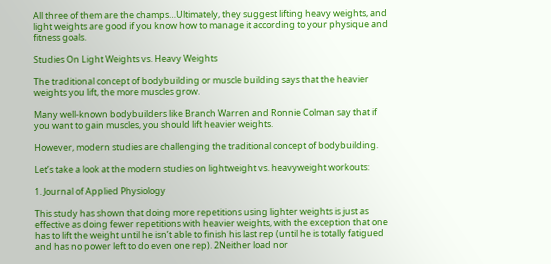All three of them are the champs…Ultimately, they suggest lifting heavy weights, and light weights are good if you know how to manage it according to your physique and fitness goals.

Studies On Light Weights vs. Heavy Weights

The traditional concept of bodybuilding or muscle building says that the heavier weights you lift, the more muscles grow.

Many well-known bodybuilders like Branch Warren and Ronnie Colman say that if you want to gain muscles, you should lift heavier weights.

However, modern studies are challenging the traditional concept of bodybuilding.

Let’s take a look at the modern studies on lightweight vs. heavyweight workouts:

1. Journal of Applied Physiology

This study has shown that doing more repetitions using lighter weights is just as effective as doing fewer repetitions with heavier weights, with the exception that one has to lift the weight until he isn’t able to finish his last rep (until he is totally fatigued and has no power left to do even one rep). 2Neither load nor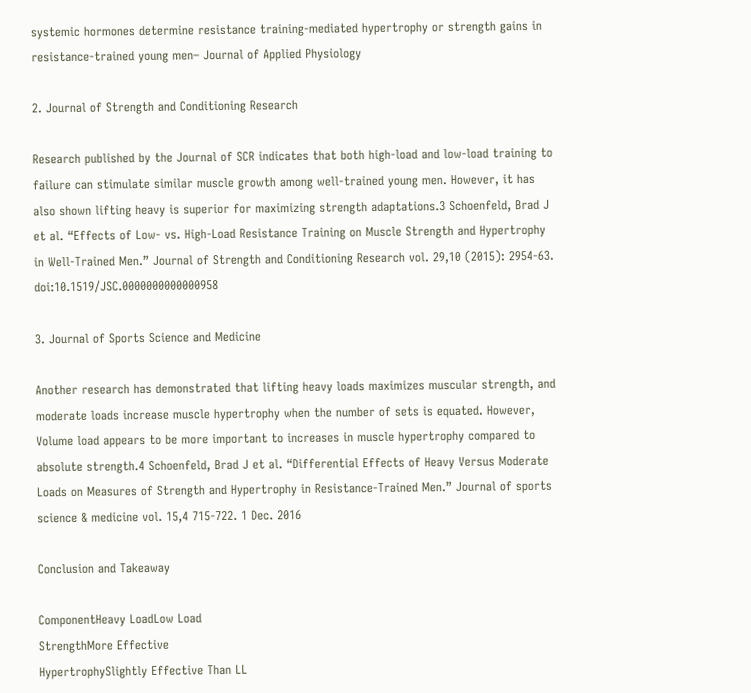systemic hormones determine resistance training-mediated hypertrophy or strength gains in resistance-trained young men– Journal of Applied Physiology

2. Journal of Strength and Conditioning Research

Research published by the Journal of SCR indicates that both high-load and low-load training to failure can stimulate similar muscle growth among well-trained young men. However, it has also shown lifting heavy is superior for maximizing strength adaptations.3 Schoenfeld, Brad J et al. “Effects of Low- vs. High-Load Resistance Training on Muscle Strength and Hypertrophy in Well-Trained Men.” Journal of Strength and Conditioning Research vol. 29,10 (2015): 2954-63. doi:10.1519/JSC.0000000000000958

3. Journal of Sports Science and Medicine

Another research has demonstrated that lifting heavy loads maximizes muscular strength, and moderate loads increase muscle hypertrophy when the number of sets is equated. However, Volume load appears to be more important to increases in muscle hypertrophy compared to absolute strength.4 Schoenfeld, Brad J et al. “Differential Effects of Heavy Versus Moderate Loads on Measures of Strength and Hypertrophy in Resistance-Trained Men.” Journal of sports science & medicine vol. 15,4 715-722. 1 Dec. 2016

Conclusion and Takeaway

ComponentHeavy LoadLow Load
StrengthMore Effective
HypertrophySlightly Effective Than LL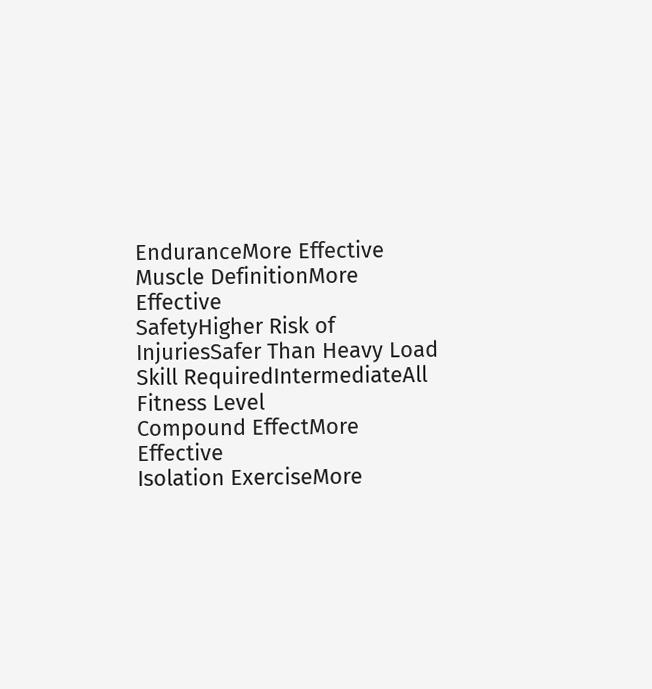EnduranceMore Effective
Muscle DefinitionMore Effective
SafetyHigher Risk of InjuriesSafer Than Heavy Load
Skill RequiredIntermediateAll Fitness Level
Compound EffectMore Effective
Isolation ExerciseMore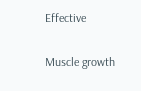Effective

Muscle growth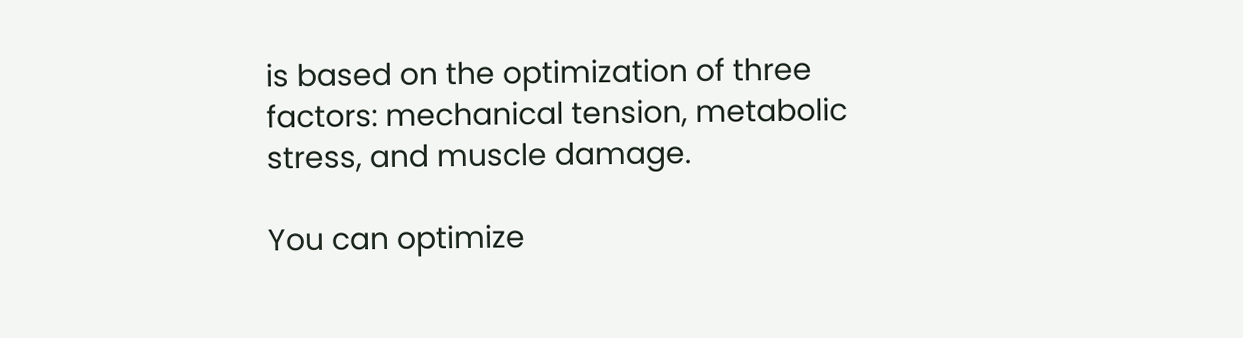is based on the optimization of three factors: mechanical tension, metabolic stress, and muscle damage.

You can optimize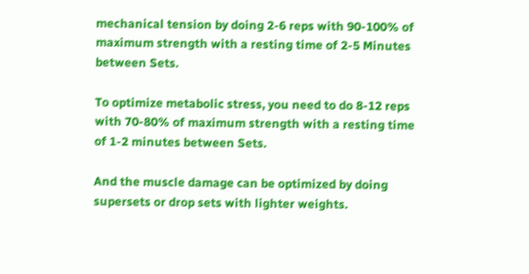mechanical tension by doing 2-6 reps with 90-100% of maximum strength with a resting time of 2-5 Minutes between Sets.

To optimize metabolic stress, you need to do 8-12 reps with 70-80% of maximum strength with a resting time of 1-2 minutes between Sets.

And the muscle damage can be optimized by doing supersets or drop sets with lighter weights.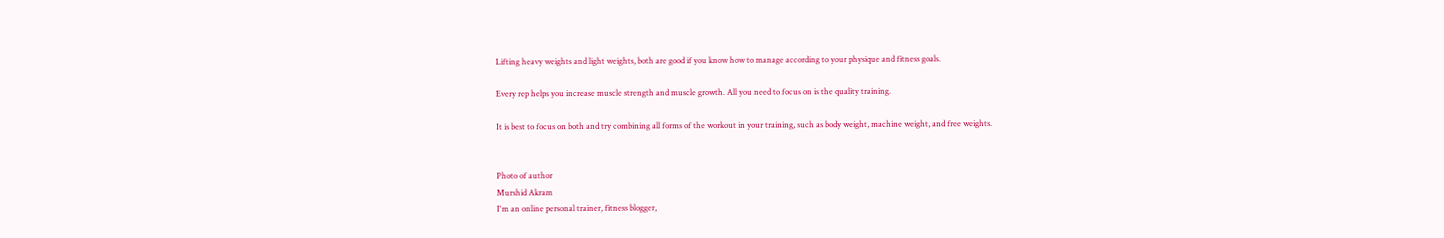Lifting heavy weights and light weights, both are good if you know how to manage according to your physique and fitness goals.

Every rep helps you increase muscle strength and muscle growth. All you need to focus on is the quality training.

It is best to focus on both and try combining all forms of the workout in your training, such as body weight, machine weight, and free weights.


Photo of author
Murshid Akram
I'm an online personal trainer, fitness blogger,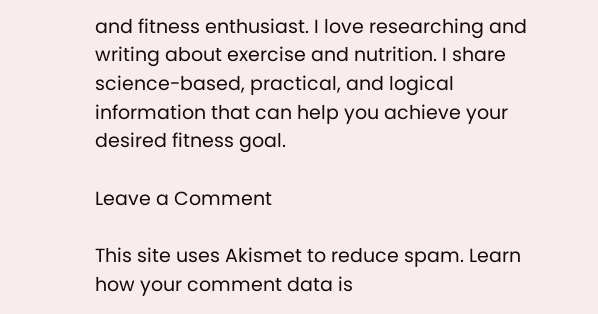and fitness enthusiast. I love researching and writing about exercise and nutrition. I share science-based, practical, and logical information that can help you achieve your desired fitness goal.

Leave a Comment

This site uses Akismet to reduce spam. Learn how your comment data is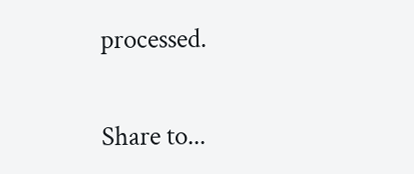processed.

Share to...